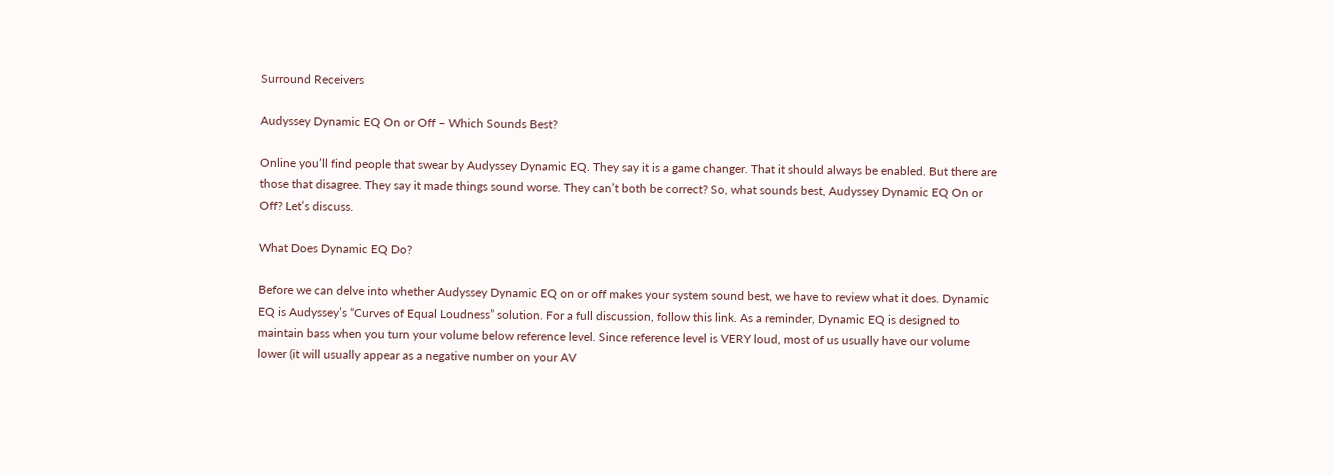Surround Receivers

Audyssey Dynamic EQ On or Off – Which Sounds Best?

Online you’ll find people that swear by Audyssey Dynamic EQ. They say it is a game changer. That it should always be enabled. But there are those that disagree. They say it made things sound worse. They can’t both be correct? So, what sounds best, Audyssey Dynamic EQ On or Off? Let’s discuss.

What Does Dynamic EQ Do?

Before we can delve into whether Audyssey Dynamic EQ on or off makes your system sound best, we have to review what it does. Dynamic EQ is Audyssey’s “Curves of Equal Loudness” solution. For a full discussion, follow this link. As a reminder, Dynamic EQ is designed to maintain bass when you turn your volume below reference level. Since reference level is VERY loud, most of us usually have our volume lower (it will usually appear as a negative number on your AV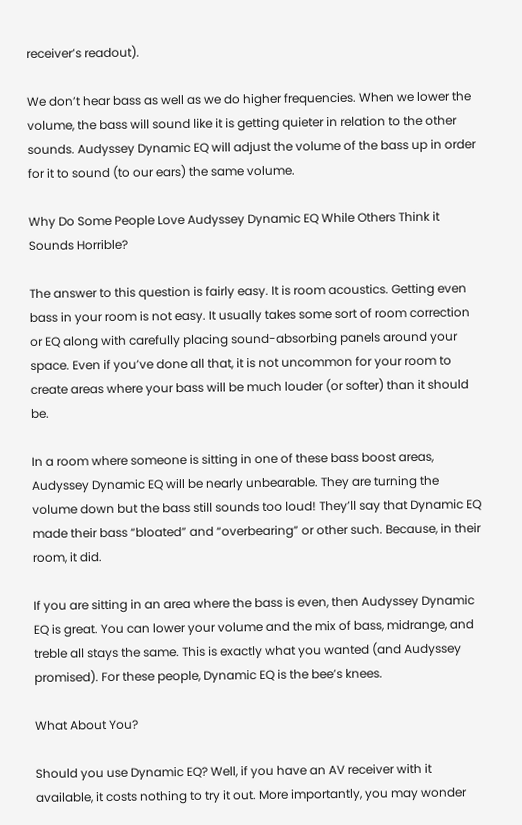receiver’s readout).

We don’t hear bass as well as we do higher frequencies. When we lower the volume, the bass will sound like it is getting quieter in relation to the other sounds. Audyssey Dynamic EQ will adjust the volume of the bass up in order for it to sound (to our ears) the same volume.

Why Do Some People Love Audyssey Dynamic EQ While Others Think it Sounds Horrible?

The answer to this question is fairly easy. It is room acoustics. Getting even bass in your room is not easy. It usually takes some sort of room correction or EQ along with carefully placing sound-absorbing panels around your space. Even if you’ve done all that, it is not uncommon for your room to create areas where your bass will be much louder (or softer) than it should be.

In a room where someone is sitting in one of these bass boost areas, Audyssey Dynamic EQ will be nearly unbearable. They are turning the volume down but the bass still sounds too loud! They’ll say that Dynamic EQ made their bass “bloated” and “overbearing” or other such. Because, in their room, it did.

If you are sitting in an area where the bass is even, then Audyssey Dynamic EQ is great. You can lower your volume and the mix of bass, midrange, and treble all stays the same. This is exactly what you wanted (and Audyssey promised). For these people, Dynamic EQ is the bee’s knees.

What About You?

Should you use Dynamic EQ? Well, if you have an AV receiver with it available, it costs nothing to try it out. More importantly, you may wonder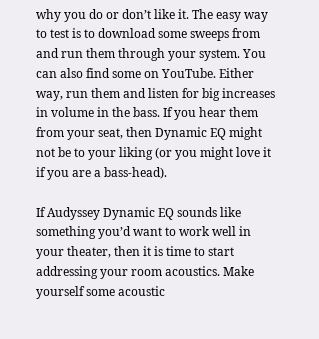why you do or don’t like it. The easy way to test is to download some sweeps from and run them through your system. You can also find some on YouTube. Either way, run them and listen for big increases in volume in the bass. If you hear them from your seat, then Dynamic EQ might not be to your liking (or you might love it if you are a bass-head).

If Audyssey Dynamic EQ sounds like something you’d want to work well in your theater, then it is time to start addressing your room acoustics. Make yourself some acoustic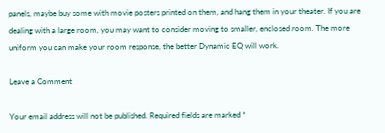panels, maybe buy some with movie posters printed on them, and hang them in your theater. If you are dealing with a large room, you may want to consider moving to smaller, enclosed room. The more uniform you can make your room response, the better Dynamic EQ will work.

Leave a Comment

Your email address will not be published. Required fields are marked *